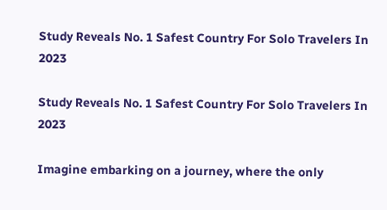Study Reveals No. 1 Safest Country For Solo Travelers In 2023

Study Reveals No. 1 Safest Country For Solo Travelers In 2023

Imagine embarking on a journey, where the only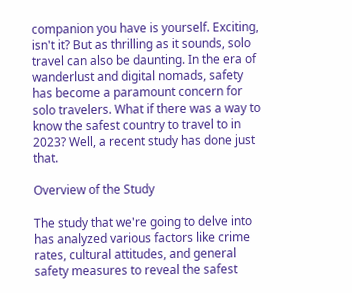companion you have is yourself. Exciting, isn't it? But as thrilling as it sounds, solo travel can also be daunting. In the era of wanderlust and digital nomads, safety has become a paramount concern for solo travelers. What if there was a way to know the safest country to travel to in 2023? Well, a recent study has done just that.

Overview of the Study

The study that we're going to delve into has analyzed various factors like crime rates, cultural attitudes, and general safety measures to reveal the safest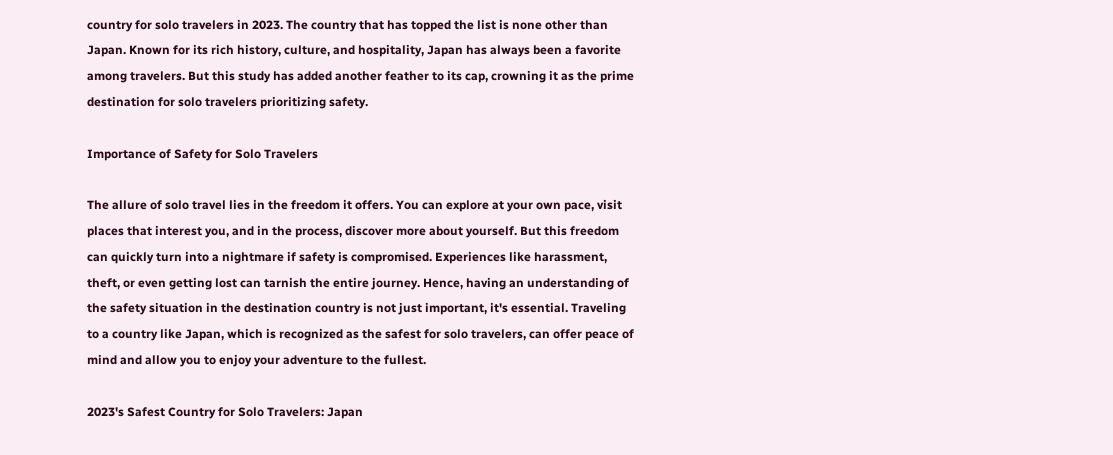country for solo travelers in 2023. The country that has topped the list is none other than Japan. Known for its rich history, culture, and hospitality, Japan has always been a favorite among travelers. But this study has added another feather to its cap, crowning it as the prime destination for solo travelers prioritizing safety.

Importance of Safety for Solo Travelers

The allure of solo travel lies in the freedom it offers. You can explore at your own pace, visit places that interest you, and in the process, discover more about yourself. But this freedom can quickly turn into a nightmare if safety is compromised. Experiences like harassment, theft, or even getting lost can tarnish the entire journey. Hence, having an understanding of the safety situation in the destination country is not just important, it's essential. Traveling to a country like Japan, which is recognized as the safest for solo travelers, can offer peace of mind and allow you to enjoy your adventure to the fullest.

2023's Safest Country for Solo Travelers: Japan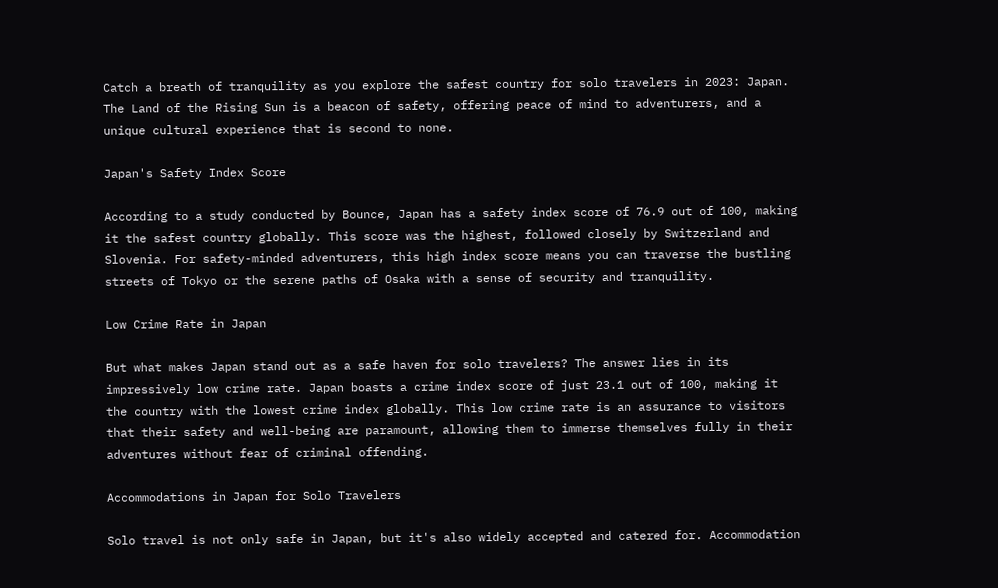Catch a breath of tranquility as you explore the safest country for solo travelers in 2023: Japan. The Land of the Rising Sun is a beacon of safety, offering peace of mind to adventurers, and a unique cultural experience that is second to none.

Japan's Safety Index Score

According to a study conducted by Bounce, Japan has a safety index score of 76.9 out of 100, making it the safest country globally. This score was the highest, followed closely by Switzerland and Slovenia. For safety-minded adventurers, this high index score means you can traverse the bustling streets of Tokyo or the serene paths of Osaka with a sense of security and tranquility.

Low Crime Rate in Japan

But what makes Japan stand out as a safe haven for solo travelers? The answer lies in its impressively low crime rate. Japan boasts a crime index score of just 23.1 out of 100, making it the country with the lowest crime index globally. This low crime rate is an assurance to visitors that their safety and well-being are paramount, allowing them to immerse themselves fully in their adventures without fear of criminal offending.

Accommodations in Japan for Solo Travelers

Solo travel is not only safe in Japan, but it's also widely accepted and catered for. Accommodation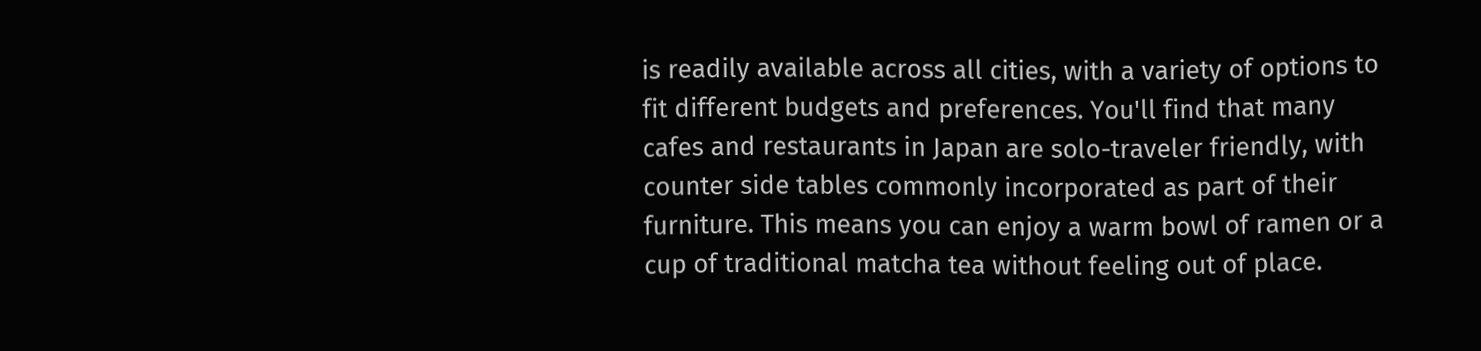is readily available across all cities, with a variety of options to fit different budgets and preferences. You'll find that many cafes and restaurants in Japan are solo-traveler friendly, with counter side tables commonly incorporated as part of their furniture. This means you can enjoy a warm bowl of ramen or a cup of traditional matcha tea without feeling out of place.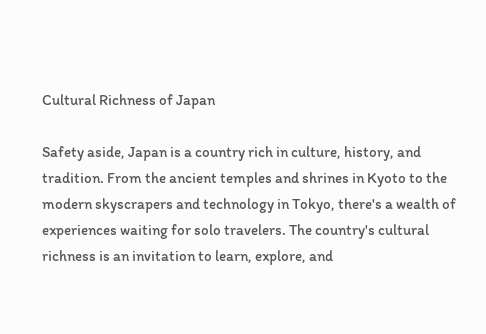Cultural Richness of Japan

Safety aside, Japan is a country rich in culture, history, and tradition. From the ancient temples and shrines in Kyoto to the modern skyscrapers and technology in Tokyo, there's a wealth of experiences waiting for solo travelers. The country's cultural richness is an invitation to learn, explore, and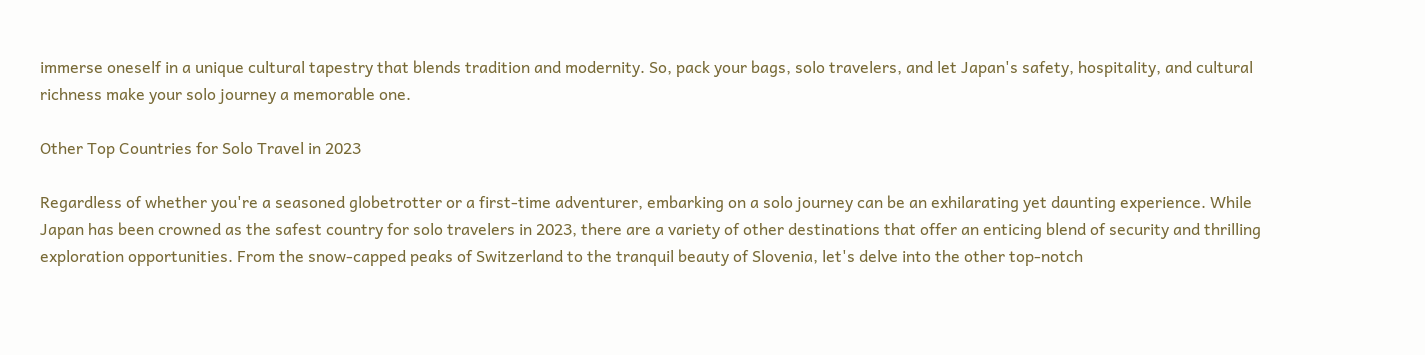immerse oneself in a unique cultural tapestry that blends tradition and modernity. So, pack your bags, solo travelers, and let Japan's safety, hospitality, and cultural richness make your solo journey a memorable one.

Other Top Countries for Solo Travel in 2023

Regardless of whether you're a seasoned globetrotter or a first-time adventurer, embarking on a solo journey can be an exhilarating yet daunting experience. While Japan has been crowned as the safest country for solo travelers in 2023, there are a variety of other destinations that offer an enticing blend of security and thrilling exploration opportunities. From the snow-capped peaks of Switzerland to the tranquil beauty of Slovenia, let's delve into the other top-notch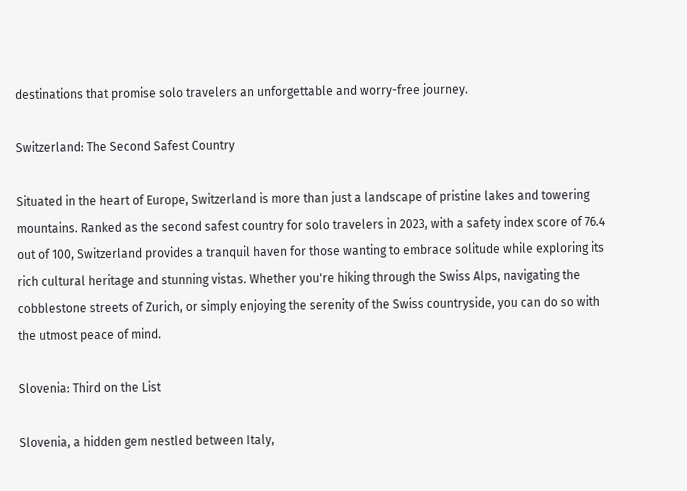destinations that promise solo travelers an unforgettable and worry-free journey.

Switzerland: The Second Safest Country

Situated in the heart of Europe, Switzerland is more than just a landscape of pristine lakes and towering mountains. Ranked as the second safest country for solo travelers in 2023, with a safety index score of 76.4 out of 100, Switzerland provides a tranquil haven for those wanting to embrace solitude while exploring its rich cultural heritage and stunning vistas. Whether you're hiking through the Swiss Alps, navigating the cobblestone streets of Zurich, or simply enjoying the serenity of the Swiss countryside, you can do so with the utmost peace of mind.

Slovenia: Third on the List

Slovenia, a hidden gem nestled between Italy,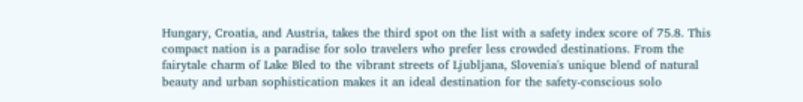Hungary, Croatia, and Austria, takes the third spot on the list with a safety index score of 75.8. This compact nation is a paradise for solo travelers who prefer less crowded destinations. From the fairytale charm of Lake Bled to the vibrant streets of Ljubljana, Slovenia's unique blend of natural beauty and urban sophistication makes it an ideal destination for the safety-conscious solo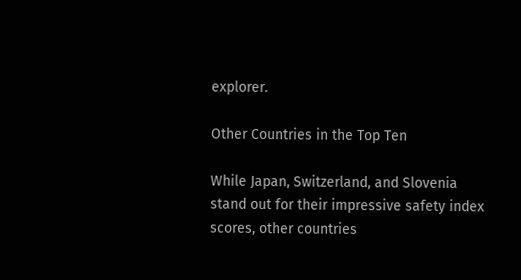explorer.

Other Countries in the Top Ten

While Japan, Switzerland, and Slovenia stand out for their impressive safety index scores, other countries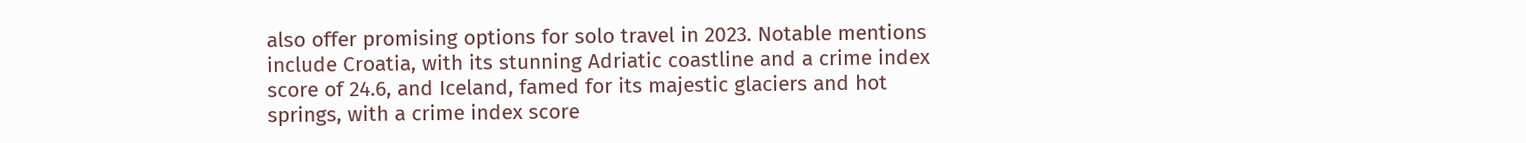also offer promising options for solo travel in 2023. Notable mentions include Croatia, with its stunning Adriatic coastline and a crime index score of 24.6, and Iceland, famed for its majestic glaciers and hot springs, with a crime index score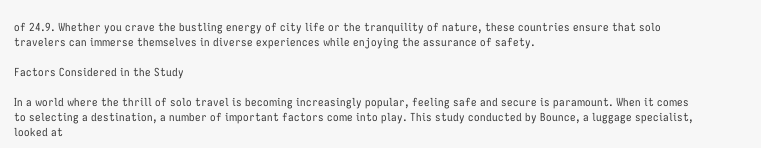of 24.9. Whether you crave the bustling energy of city life or the tranquility of nature, these countries ensure that solo travelers can immerse themselves in diverse experiences while enjoying the assurance of safety.

Factors Considered in the Study

In a world where the thrill of solo travel is becoming increasingly popular, feeling safe and secure is paramount. When it comes to selecting a destination, a number of important factors come into play. This study conducted by Bounce, a luggage specialist, looked at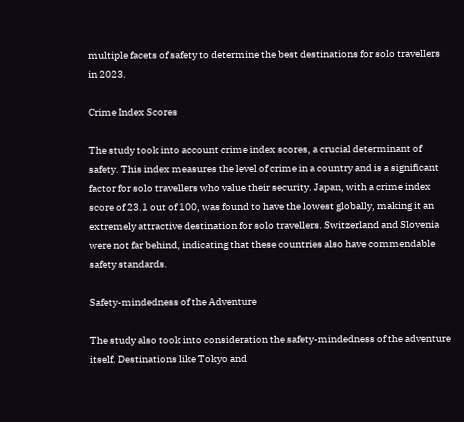multiple facets of safety to determine the best destinations for solo travellers in 2023.

Crime Index Scores

The study took into account crime index scores, a crucial determinant of safety. This index measures the level of crime in a country and is a significant factor for solo travellers who value their security. Japan, with a crime index score of 23.1 out of 100, was found to have the lowest globally, making it an extremely attractive destination for solo travellers. Switzerland and Slovenia were not far behind, indicating that these countries also have commendable safety standards.

Safety-mindedness of the Adventure

The study also took into consideration the safety-mindedness of the adventure itself. Destinations like Tokyo and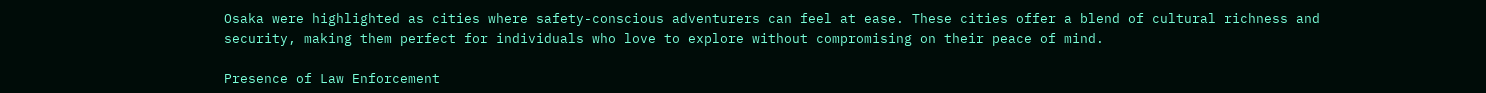Osaka were highlighted as cities where safety-conscious adventurers can feel at ease. These cities offer a blend of cultural richness and security, making them perfect for individuals who love to explore without compromising on their peace of mind.

Presence of Law Enforcement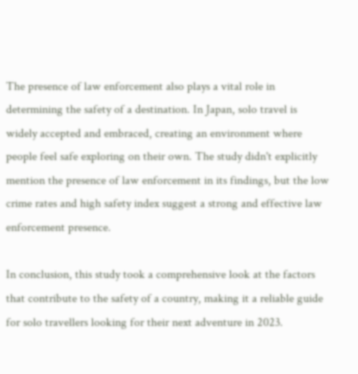The presence of law enforcement also plays a vital role in determining the safety of a destination. In Japan, solo travel is widely accepted and embraced, creating an environment where people feel safe exploring on their own. The study didn't explicitly mention the presence of law enforcement in its findings, but the low crime rates and high safety index suggest a strong and effective law enforcement presence.

In conclusion, this study took a comprehensive look at the factors that contribute to the safety of a country, making it a reliable guide for solo travellers looking for their next adventure in 2023.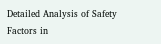Detailed Analysis of Safety Factors in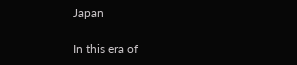Japan

In this era of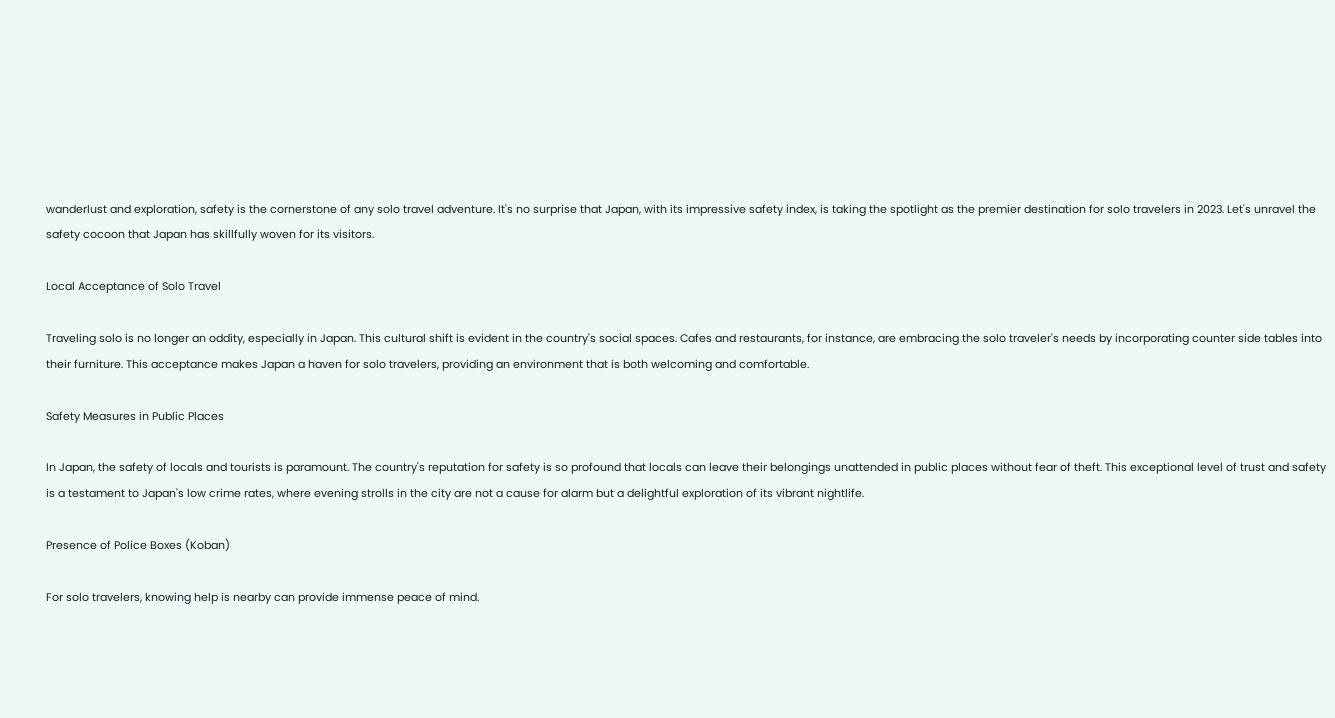wanderlust and exploration, safety is the cornerstone of any solo travel adventure. It's no surprise that Japan, with its impressive safety index, is taking the spotlight as the premier destination for solo travelers in 2023. Let's unravel the safety cocoon that Japan has skillfully woven for its visitors.

Local Acceptance of Solo Travel

Traveling solo is no longer an oddity, especially in Japan. This cultural shift is evident in the country's social spaces. Cafes and restaurants, for instance, are embracing the solo traveler's needs by incorporating counter side tables into their furniture. This acceptance makes Japan a haven for solo travelers, providing an environment that is both welcoming and comfortable.

Safety Measures in Public Places

In Japan, the safety of locals and tourists is paramount. The country's reputation for safety is so profound that locals can leave their belongings unattended in public places without fear of theft. This exceptional level of trust and safety is a testament to Japan's low crime rates, where evening strolls in the city are not a cause for alarm but a delightful exploration of its vibrant nightlife.

Presence of Police Boxes (Koban)

For solo travelers, knowing help is nearby can provide immense peace of mind.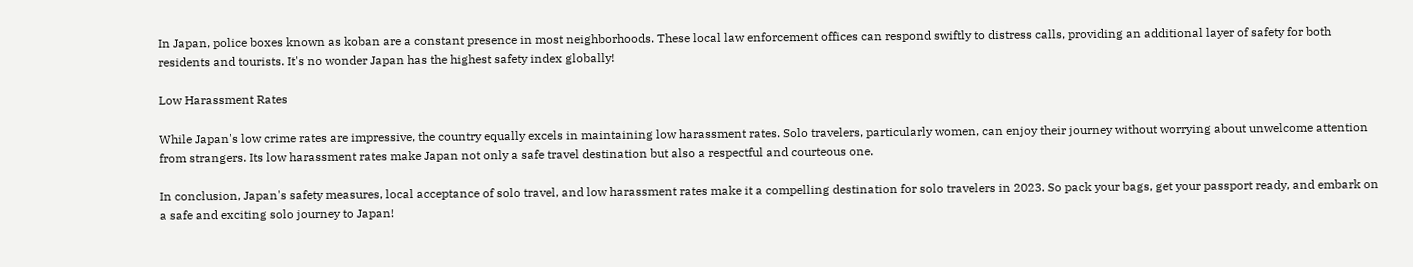In Japan, police boxes known as koban are a constant presence in most neighborhoods. These local law enforcement offices can respond swiftly to distress calls, providing an additional layer of safety for both residents and tourists. It's no wonder Japan has the highest safety index globally!

Low Harassment Rates

While Japan's low crime rates are impressive, the country equally excels in maintaining low harassment rates. Solo travelers, particularly women, can enjoy their journey without worrying about unwelcome attention from strangers. Its low harassment rates make Japan not only a safe travel destination but also a respectful and courteous one.

In conclusion, Japan's safety measures, local acceptance of solo travel, and low harassment rates make it a compelling destination for solo travelers in 2023. So pack your bags, get your passport ready, and embark on a safe and exciting solo journey to Japan!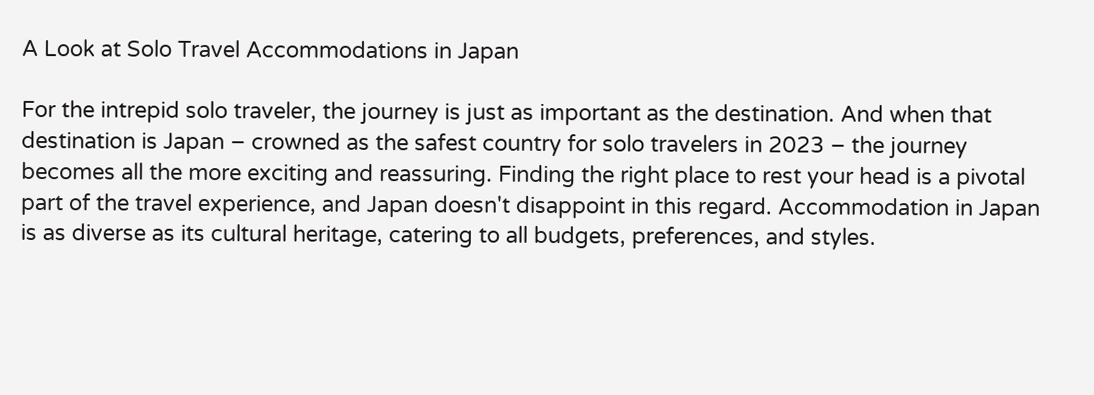A Look at Solo Travel Accommodations in Japan

For the intrepid solo traveler, the journey is just as important as the destination. And when that destination is Japan – crowned as the safest country for solo travelers in 2023 – the journey becomes all the more exciting and reassuring. Finding the right place to rest your head is a pivotal part of the travel experience, and Japan doesn't disappoint in this regard. Accommodation in Japan is as diverse as its cultural heritage, catering to all budgets, preferences, and styles.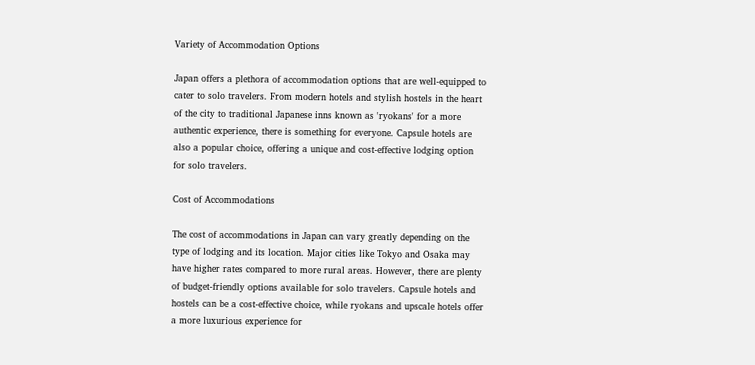Variety of Accommodation Options

Japan offers a plethora of accommodation options that are well-equipped to cater to solo travelers. From modern hotels and stylish hostels in the heart of the city to traditional Japanese inns known as 'ryokans' for a more authentic experience, there is something for everyone. Capsule hotels are also a popular choice, offering a unique and cost-effective lodging option for solo travelers.

Cost of Accommodations

The cost of accommodations in Japan can vary greatly depending on the type of lodging and its location. Major cities like Tokyo and Osaka may have higher rates compared to more rural areas. However, there are plenty of budget-friendly options available for solo travelers. Capsule hotels and hostels can be a cost-effective choice, while ryokans and upscale hotels offer a more luxurious experience for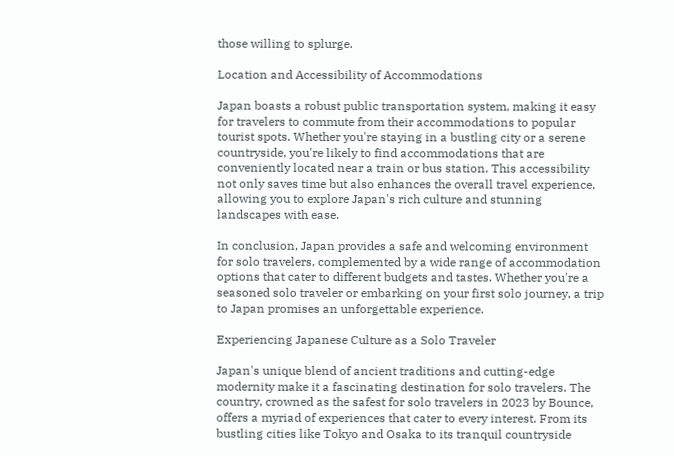those willing to splurge.

Location and Accessibility of Accommodations

Japan boasts a robust public transportation system, making it easy for travelers to commute from their accommodations to popular tourist spots. Whether you're staying in a bustling city or a serene countryside, you're likely to find accommodations that are conveniently located near a train or bus station. This accessibility not only saves time but also enhances the overall travel experience, allowing you to explore Japan's rich culture and stunning landscapes with ease.

In conclusion, Japan provides a safe and welcoming environment for solo travelers, complemented by a wide range of accommodation options that cater to different budgets and tastes. Whether you're a seasoned solo traveler or embarking on your first solo journey, a trip to Japan promises an unforgettable experience.

Experiencing Japanese Culture as a Solo Traveler

Japan's unique blend of ancient traditions and cutting-edge modernity make it a fascinating destination for solo travelers. The country, crowned as the safest for solo travelers in 2023 by Bounce, offers a myriad of experiences that cater to every interest. From its bustling cities like Tokyo and Osaka to its tranquil countryside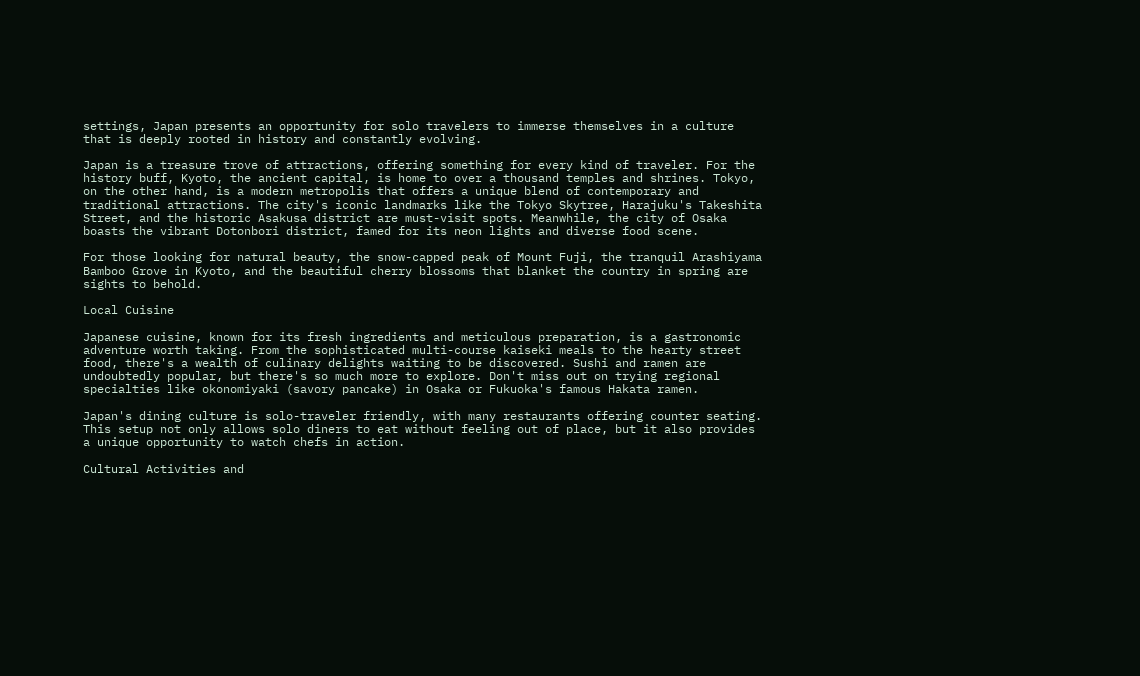settings, Japan presents an opportunity for solo travelers to immerse themselves in a culture that is deeply rooted in history and constantly evolving.

Japan is a treasure trove of attractions, offering something for every kind of traveler. For the history buff, Kyoto, the ancient capital, is home to over a thousand temples and shrines. Tokyo, on the other hand, is a modern metropolis that offers a unique blend of contemporary and traditional attractions. The city's iconic landmarks like the Tokyo Skytree, Harajuku's Takeshita Street, and the historic Asakusa district are must-visit spots. Meanwhile, the city of Osaka boasts the vibrant Dotonbori district, famed for its neon lights and diverse food scene.

For those looking for natural beauty, the snow-capped peak of Mount Fuji, the tranquil Arashiyama Bamboo Grove in Kyoto, and the beautiful cherry blossoms that blanket the country in spring are sights to behold.

Local Cuisine

Japanese cuisine, known for its fresh ingredients and meticulous preparation, is a gastronomic adventure worth taking. From the sophisticated multi-course kaiseki meals to the hearty street food, there's a wealth of culinary delights waiting to be discovered. Sushi and ramen are undoubtedly popular, but there's so much more to explore. Don't miss out on trying regional specialties like okonomiyaki (savory pancake) in Osaka or Fukuoka's famous Hakata ramen.

Japan's dining culture is solo-traveler friendly, with many restaurants offering counter seating. This setup not only allows solo diners to eat without feeling out of place, but it also provides a unique opportunity to watch chefs in action.

Cultural Activities and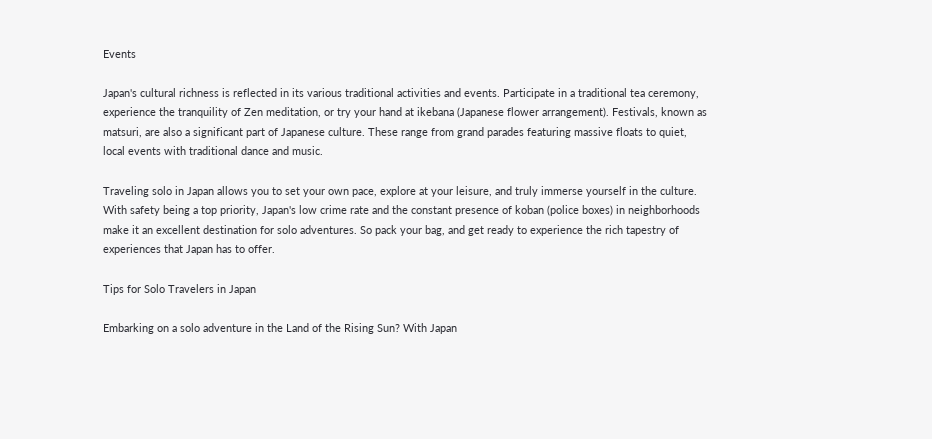Events

Japan's cultural richness is reflected in its various traditional activities and events. Participate in a traditional tea ceremony, experience the tranquility of Zen meditation, or try your hand at ikebana (Japanese flower arrangement). Festivals, known as matsuri, are also a significant part of Japanese culture. These range from grand parades featuring massive floats to quiet, local events with traditional dance and music.

Traveling solo in Japan allows you to set your own pace, explore at your leisure, and truly immerse yourself in the culture. With safety being a top priority, Japan's low crime rate and the constant presence of koban (police boxes) in neighborhoods make it an excellent destination for solo adventures. So pack your bag, and get ready to experience the rich tapestry of experiences that Japan has to offer.

Tips for Solo Travelers in Japan

Embarking on a solo adventure in the Land of the Rising Sun? With Japan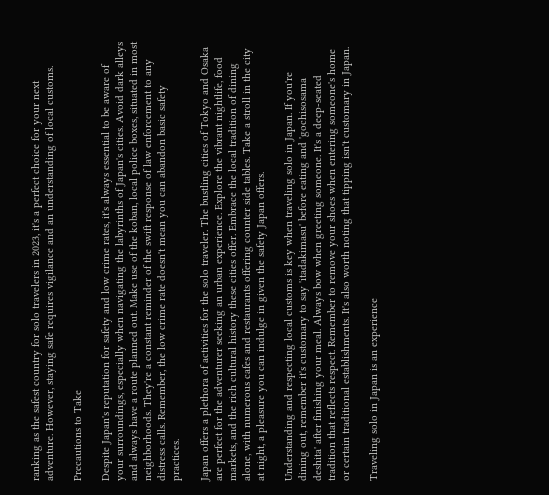ranking as the safest country for solo travelers in 2023, it's a perfect choice for your next adventure. However, staying safe requires vigilance and an understanding of local customs.

Precautions to Take

Despite Japan's reputation for safety and low crime rates, it's always essential to be aware of your surroundings, especially when navigating the labyrinths of Japan's cities. Avoid dark alleys and always have a route planned out. Make use of the koban, local police boxes, situated in most neighborhoods. They're a constant reminder of the swift response of law enforcement to any distress calls. Remember, the low crime rate doesn't mean you can abandon basic safety practices.

Japan offers a plethora of activities for the solo traveler. The bustling cities of Tokyo and Osaka are perfect for the adventurer seeking an urban experience. Explore the vibrant nightlife, food markets, and the rich cultural history these cities offer. Embrace the local tradition of dining alone, with numerous cafes and restaurants offering counter side tables. Take a stroll in the city at night, a pleasure you can indulge in given the safety Japan offers.

Understanding and respecting local customs is key when traveling solo in Japan. If you're dining out, remember it's customary to say 'itadakimasu' before eating and 'gochisosama deshita' after finishing your meal. Always bow when greeting someone. It's a deep-seated tradition that reflects respect. Remember to remove your shoes when entering someone's home or certain traditional establishments. It's also worth noting that tipping isn't customary in Japan.

Traveling solo in Japan is an experience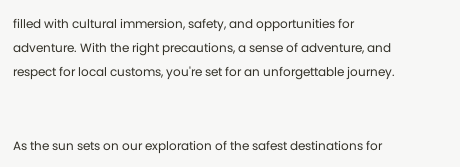filled with cultural immersion, safety, and opportunities for adventure. With the right precautions, a sense of adventure, and respect for local customs, you're set for an unforgettable journey.


As the sun sets on our exploration of the safest destinations for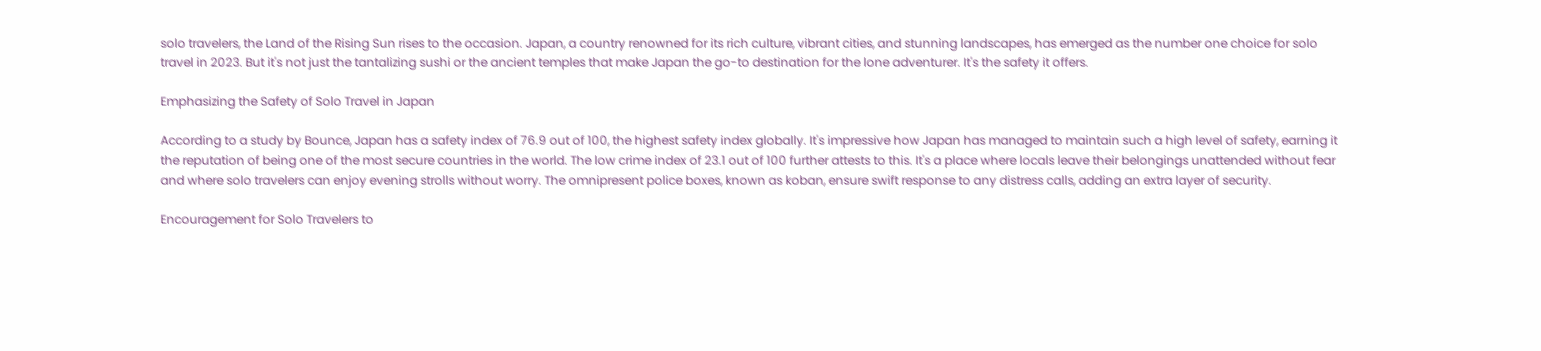solo travelers, the Land of the Rising Sun rises to the occasion. Japan, a country renowned for its rich culture, vibrant cities, and stunning landscapes, has emerged as the number one choice for solo travel in 2023. But it's not just the tantalizing sushi or the ancient temples that make Japan the go-to destination for the lone adventurer. It's the safety it offers.

Emphasizing the Safety of Solo Travel in Japan

According to a study by Bounce, Japan has a safety index of 76.9 out of 100, the highest safety index globally. It's impressive how Japan has managed to maintain such a high level of safety, earning it the reputation of being one of the most secure countries in the world. The low crime index of 23.1 out of 100 further attests to this. It's a place where locals leave their belongings unattended without fear and where solo travelers can enjoy evening strolls without worry. The omnipresent police boxes, known as koban, ensure swift response to any distress calls, adding an extra layer of security.

Encouragement for Solo Travelers to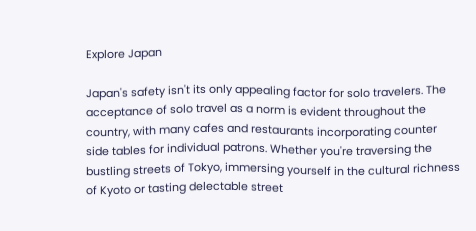Explore Japan

Japan's safety isn't its only appealing factor for solo travelers. The acceptance of solo travel as a norm is evident throughout the country, with many cafes and restaurants incorporating counter side tables for individual patrons. Whether you're traversing the bustling streets of Tokyo, immersing yourself in the cultural richness of Kyoto or tasting delectable street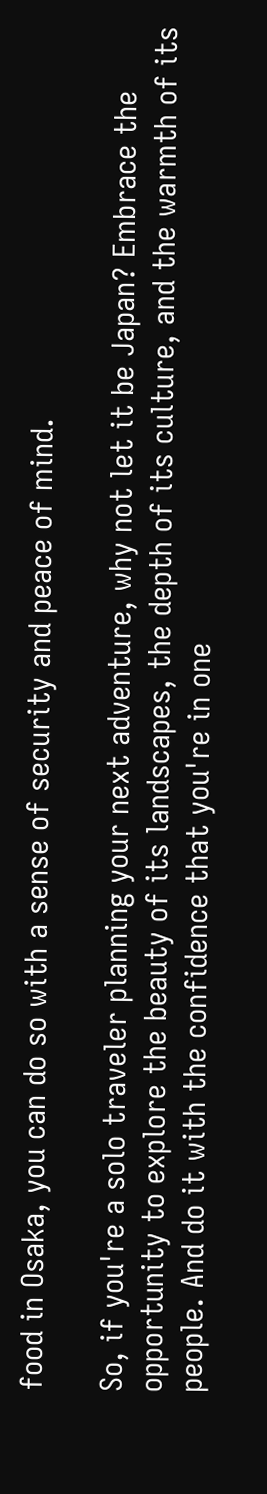food in Osaka, you can do so with a sense of security and peace of mind.

So, if you're a solo traveler planning your next adventure, why not let it be Japan? Embrace the opportunity to explore the beauty of its landscapes, the depth of its culture, and the warmth of its people. And do it with the confidence that you're in one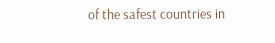of the safest countries in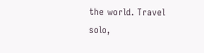the world. Travel solo,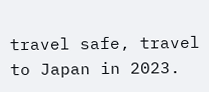travel safe, travel to Japan in 2023.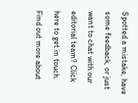Spotted a mistake, have some feedback, or just want to chat with our editorial team? Click here to get in touch.
Find out more about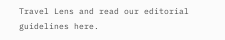Travel Lens and read our editorial guidelines here.